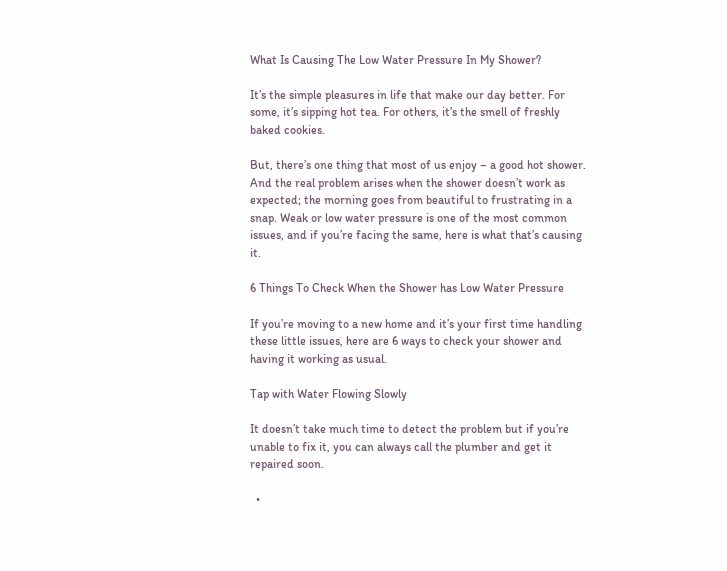What Is Causing The Low Water Pressure In My Shower?

It’s the simple pleasures in life that make our day better. For some, it’s sipping hot tea. For others, it’s the smell of freshly baked cookies.

But, there’s one thing that most of us enjoy – a good hot shower. And the real problem arises when the shower doesn’t work as expected; the morning goes from beautiful to frustrating in a snap. Weak or low water pressure is one of the most common issues, and if you’re facing the same, here is what that’s causing it.

6 Things To Check When the Shower has Low Water Pressure

If you’re moving to a new home and it’s your first time handling these little issues, here are 6 ways to check your shower and having it working as usual.

Tap with Water Flowing Slowly

It doesn’t take much time to detect the problem but if you’re unable to fix it, you can always call the plumber and get it repaired soon.

  •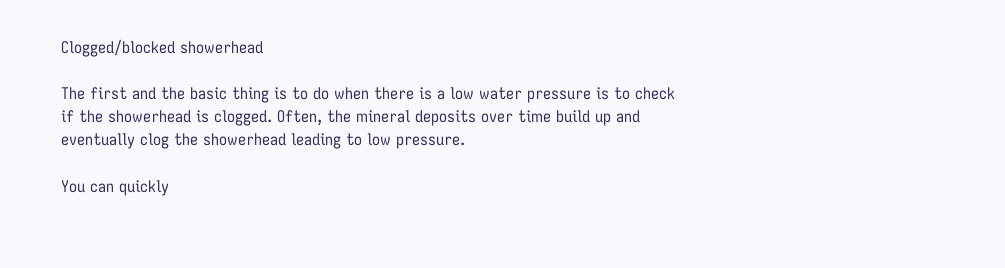Clogged/blocked showerhead

The first and the basic thing is to do when there is a low water pressure is to check if the showerhead is clogged. Often, the mineral deposits over time build up and eventually clog the showerhead leading to low pressure.

You can quickly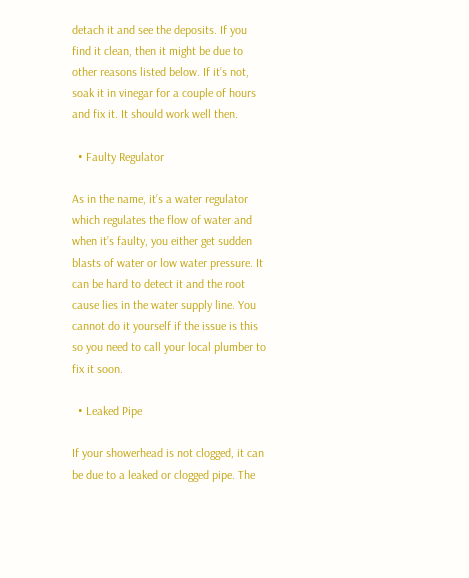detach it and see the deposits. If you find it clean, then it might be due to other reasons listed below. If it’s not, soak it in vinegar for a couple of hours and fix it. It should work well then.

  • Faulty Regulator

As in the name, it’s a water regulator which regulates the flow of water and when it’s faulty, you either get sudden blasts of water or low water pressure. It can be hard to detect it and the root cause lies in the water supply line. You cannot do it yourself if the issue is this so you need to call your local plumber to fix it soon.

  • Leaked Pipe

If your showerhead is not clogged, it can be due to a leaked or clogged pipe. The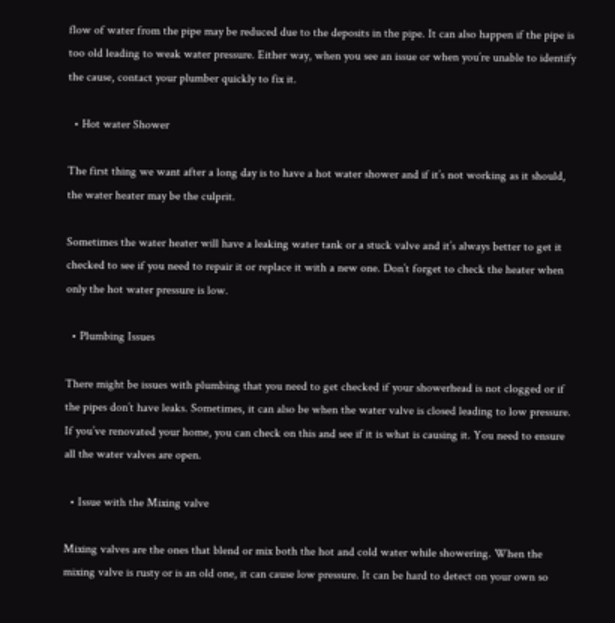flow of water from the pipe may be reduced due to the deposits in the pipe. It can also happen if the pipe is too old leading to weak water pressure. Either way, when you see an issue or when you’re unable to identify the cause, contact your plumber quickly to fix it.

  • Hot water Shower

The first thing we want after a long day is to have a hot water shower and if it’s not working as it should, the water heater may be the culprit.

Sometimes the water heater will have a leaking water tank or a stuck valve and it’s always better to get it checked to see if you need to repair it or replace it with a new one. Don’t forget to check the heater when only the hot water pressure is low.

  • Plumbing Issues

There might be issues with plumbing that you need to get checked if your showerhead is not clogged or if the pipes don’t have leaks. Sometimes, it can also be when the water valve is closed leading to low pressure. If you’ve renovated your home, you can check on this and see if it is what is causing it. You need to ensure all the water valves are open.

  • Issue with the Mixing valve

Mixing valves are the ones that blend or mix both the hot and cold water while showering. When the mixing valve is rusty or is an old one, it can cause low pressure. It can be hard to detect on your own so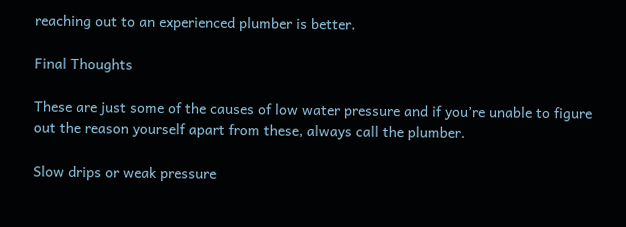reaching out to an experienced plumber is better.

Final Thoughts

These are just some of the causes of low water pressure and if you’re unable to figure out the reason yourself apart from these, always call the plumber.

Slow drips or weak pressure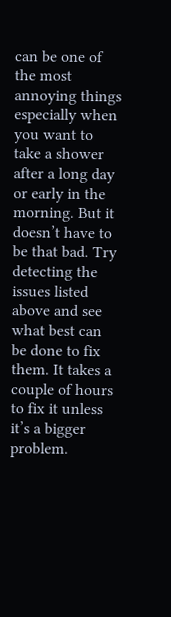can be one of the most annoying things especially when you want to take a shower after a long day or early in the morning. But it doesn’t have to be that bad. Try detecting the issues listed above and see what best can be done to fix them. It takes a couple of hours to fix it unless it’s a bigger problem.